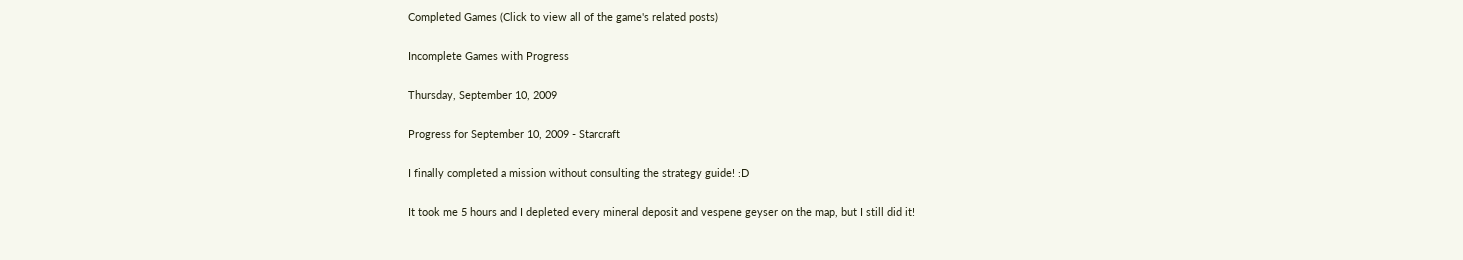Completed Games (Click to view all of the game's related posts)

Incomplete Games with Progress

Thursday, September 10, 2009

Progress for September 10, 2009 - Starcraft

I finally completed a mission without consulting the strategy guide! :D

It took me 5 hours and I depleted every mineral deposit and vespene geyser on the map, but I still did it!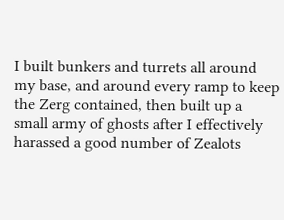I built bunkers and turrets all around my base, and around every ramp to keep the Zerg contained, then built up a small army of ghosts after I effectively harassed a good number of Zealots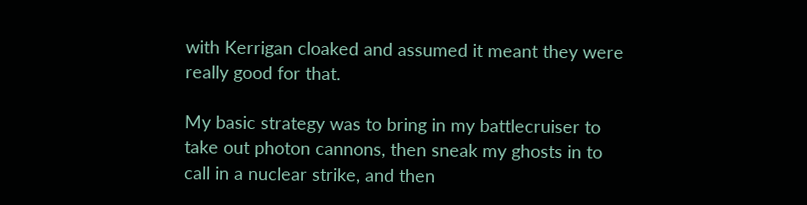with Kerrigan cloaked and assumed it meant they were really good for that.

My basic strategy was to bring in my battlecruiser to take out photon cannons, then sneak my ghosts in to call in a nuclear strike, and then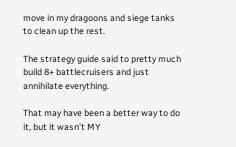move in my dragoons and siege tanks to clean up the rest.

The strategy guide said to pretty much build 8+ battlecruisers and just annihilate everything.

That may have been a better way to do it, but it wasn't MY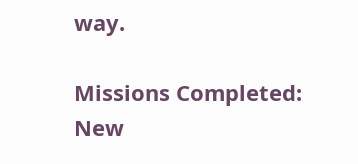way.

Missions Completed:
New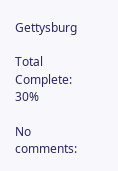Gettysburg

Total Complete: 30%

No comments: